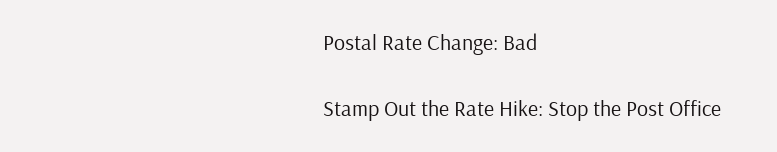Postal Rate Change: Bad

Stamp Out the Rate Hike: Stop the Post Office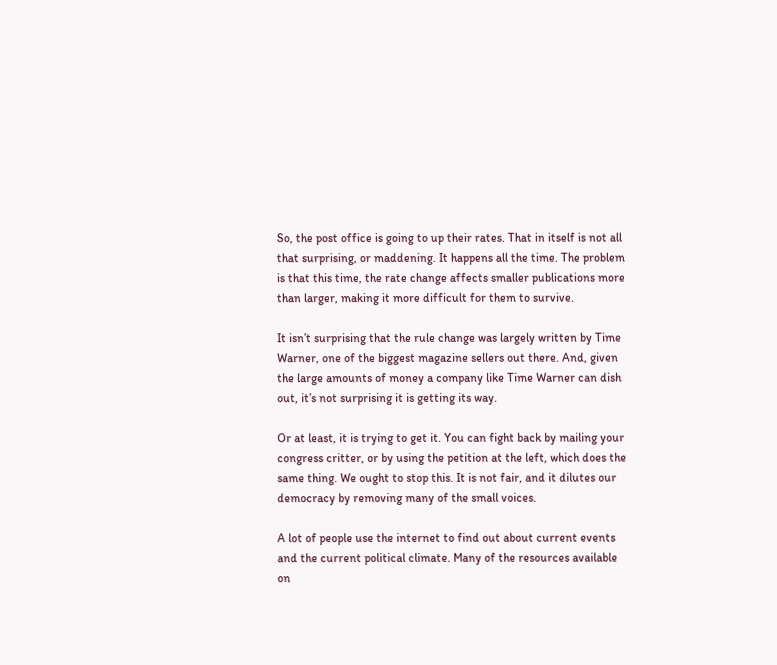So, the post office is going to up their rates. That in itself is not all that surprising, or maddening. It happens all the time. The problem is that this time, the rate change affects smaller publications more than larger, making it more difficult for them to survive.

It isn’t surprising that the rule change was largely written by Time Warner, one of the biggest magazine sellers out there. And, given the large amounts of money a company like Time Warner can dish out, it’s not surprising it is getting its way.

Or at least, it is trying to get it. You can fight back by mailing your congress critter, or by using the petition at the left, which does the same thing. We ought to stop this. It is not fair, and it dilutes our democracy by removing many of the small voices.

A lot of people use the internet to find out about current events and the current political climate. Many of the resources available on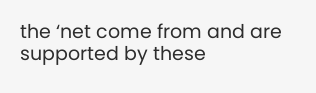the ‘net come from and are supported by these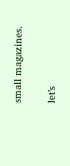small magazines.

let’s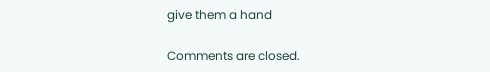give them a hand

Comments are closed.